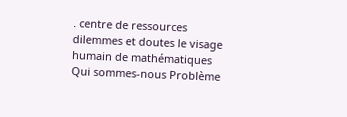. centre de ressources dilemmes et doutes le visage humain de mathématiques Qui sommes-nous Problème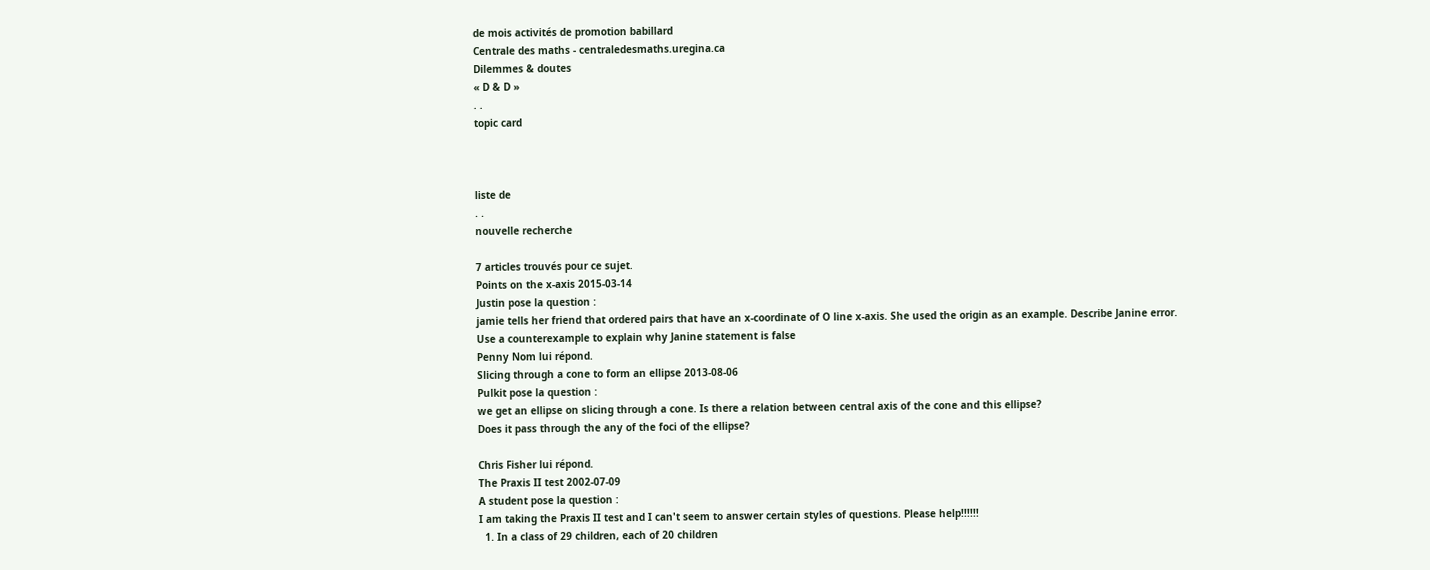de mois activités de promotion babillard
Centrale des maths - centraledesmaths.uregina.ca
Dilemmes & doutes
« D & D »
. .
topic card



liste de
. .
nouvelle recherche

7 articles trouvés pour ce sujet.
Points on the x-axis 2015-03-14
Justin pose la question :
jamie tells her friend that ordered pairs that have an x-coordinate of O line x-axis. She used the origin as an example. Describe Janine error. Use a counterexample to explain why Janine statement is false
Penny Nom lui répond.
Slicing through a cone to form an ellipse 2013-08-06
Pulkit pose la question :
we get an ellipse on slicing through a cone. Is there a relation between central axis of the cone and this ellipse?
Does it pass through the any of the foci of the ellipse?

Chris Fisher lui répond.
The Praxis II test 2002-07-09
A student pose la question :
I am taking the Praxis II test and I can't seem to answer certain styles of questions. Please help!!!!!!
  1. In a class of 29 children, each of 20 children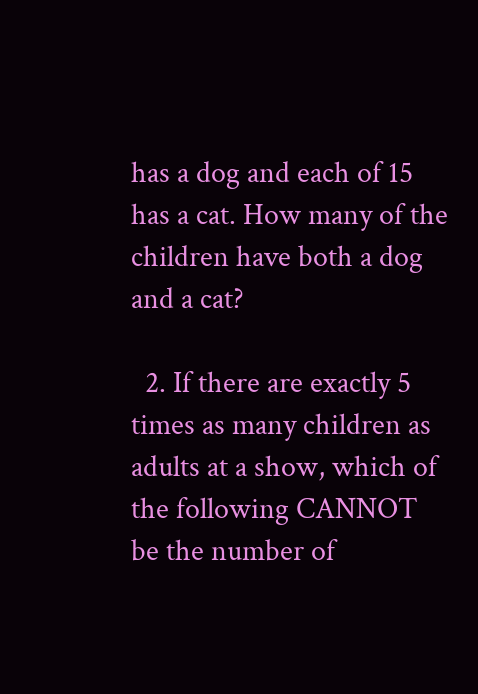has a dog and each of 15 has a cat. How many of the children have both a dog and a cat?

  2. If there are exactly 5 times as many children as adults at a show, which of the following CANNOT be the number of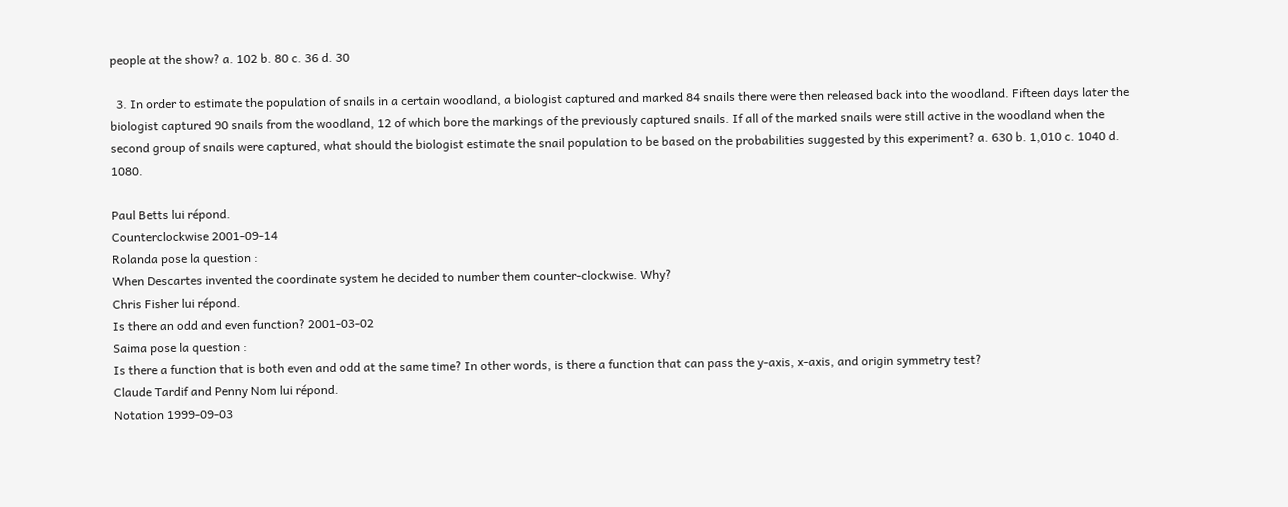people at the show? a. 102 b. 80 c. 36 d. 30

  3. In order to estimate the population of snails in a certain woodland, a biologist captured and marked 84 snails there were then released back into the woodland. Fifteen days later the biologist captured 90 snails from the woodland, 12 of which bore the markings of the previously captured snails. If all of the marked snails were still active in the woodland when the second group of snails were captured, what should the biologist estimate the snail population to be based on the probabilities suggested by this experiment? a. 630 b. 1,010 c. 1040 d. 1080.

Paul Betts lui répond.
Counterclockwise 2001-09-14
Rolanda pose la question :
When Descartes invented the coordinate system he decided to number them counter-clockwise. Why?
Chris Fisher lui répond.
Is there an odd and even function? 2001-03-02
Saima pose la question :
Is there a function that is both even and odd at the same time? In other words, is there a function that can pass the y-axis, x-axis, and origin symmetry test?
Claude Tardif and Penny Nom lui répond.
Notation 1999-09-03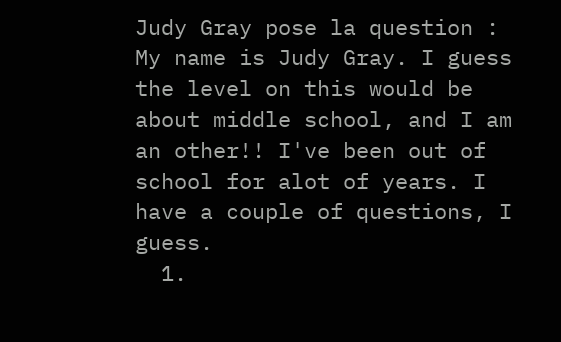Judy Gray pose la question :
My name is Judy Gray. I guess the level on this would be about middle school, and I am an other!! I've been out of school for alot of years. I have a couple of questions, I guess.
  1.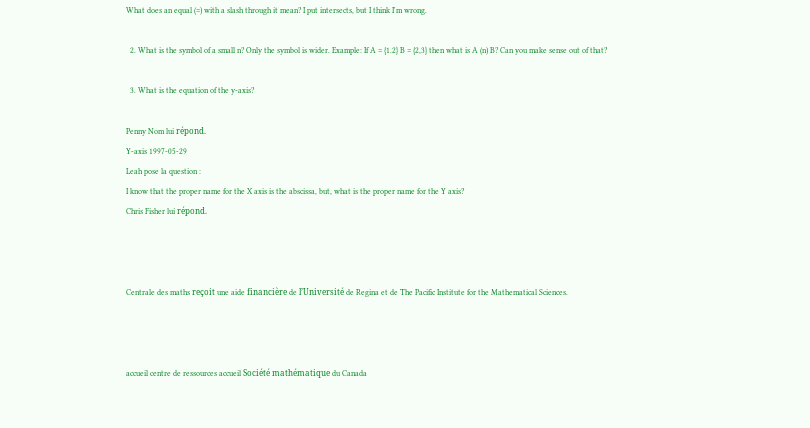What does an equal (=) with a slash through it mean? I put intersects, but I think I'm wrong.

  2. What is the symbol of a small n? Only the symbol is wider. Example: If A = {1.2} B = {2,3} then what is A (n) B? Can you make sense out of that?

  3. What is the equation of the y-axis?

Penny Nom lui répond.
Y-axis 1997-05-29
Leah pose la question :
I know that the proper name for the X axis is the abscissa, but, what is the proper name for the Y axis?
Chris Fisher lui répond.



Centrale des maths reçoit une aide financière de l’Université de Regina et de The Pacific Institute for the Mathematical Sciences.



accueil centre de ressources accueil Société mathématique du Canada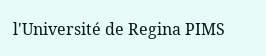l'Université de Regina PIMS